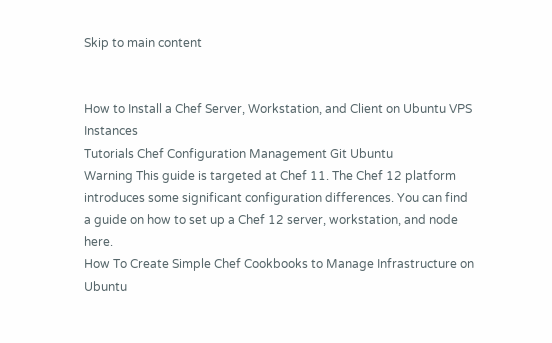Skip to main content


How to Install a Chef Server, Workstation, and Client on Ubuntu VPS Instances
Tutorials Chef Configuration Management Git Ubuntu
Warning This guide is targeted at Chef 11. The Chef 12 platform introduces some significant configuration differences. You can find a guide on how to set up a Chef 12 server, workstation, and node here.
How To Create Simple Chef Cookbooks to Manage Infrastructure on Ubuntu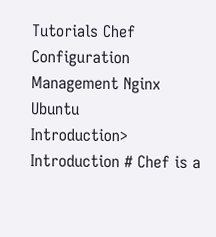Tutorials Chef Configuration Management Nginx Ubuntu
Introduction> Introduction # Chef is a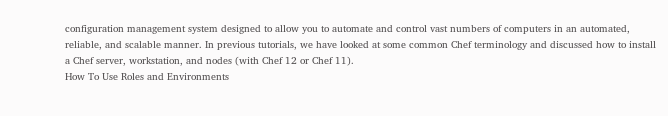configuration management system designed to allow you to automate and control vast numbers of computers in an automated, reliable, and scalable manner. In previous tutorials, we have looked at some common Chef terminology and discussed how to install a Chef server, workstation, and nodes (with Chef 12 or Chef 11).
How To Use Roles and Environments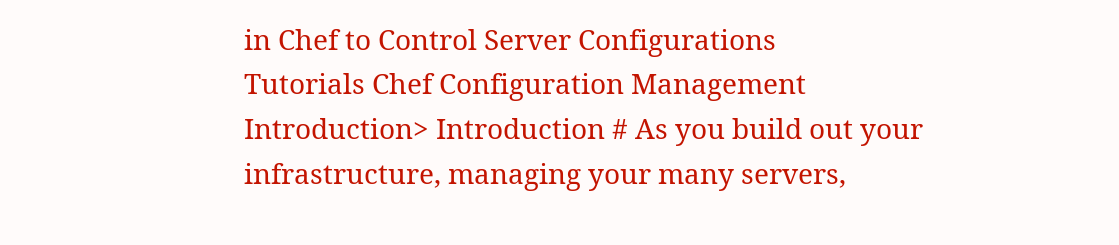in Chef to Control Server Configurations
Tutorials Chef Configuration Management
Introduction> Introduction # As you build out your infrastructure, managing your many servers,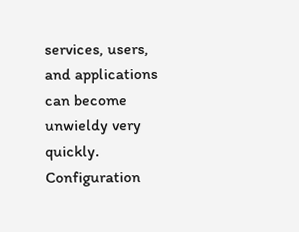services, users, and applications can become unwieldy very quickly. Configuration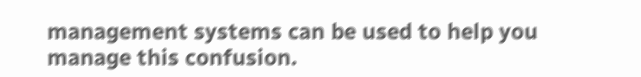management systems can be used to help you manage this confusion.